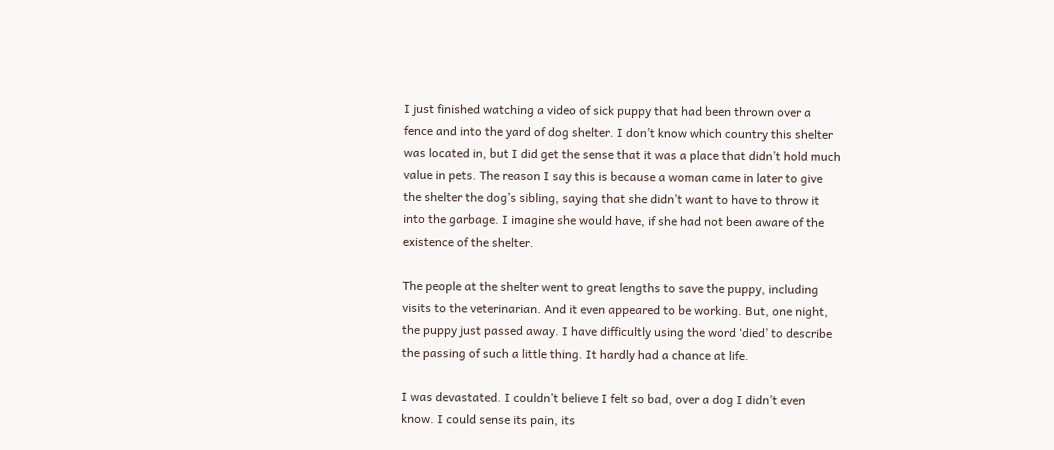I just finished watching a video of sick puppy that had been thrown over a fence and into the yard of dog shelter. I don’t know which country this shelter was located in, but I did get the sense that it was a place that didn’t hold much value in pets. The reason I say this is because a woman came in later to give the shelter the dog’s sibling, saying that she didn’t want to have to throw it into the garbage. I imagine she would have, if she had not been aware of the existence of the shelter.

The people at the shelter went to great lengths to save the puppy, including visits to the veterinarian. And it even appeared to be working. But, one night, the puppy just passed away. I have difficultly using the word ‘died’ to describe the passing of such a little thing. It hardly had a chance at life.

I was devastated. I couldn’t believe I felt so bad, over a dog I didn’t even know. I could sense its pain, its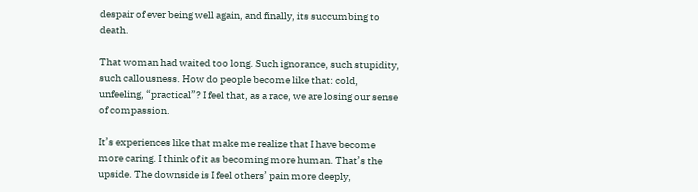despair of ever being well again, and finally, its succumbing to death.

That woman had waited too long. Such ignorance, such stupidity, such callousness. How do people become like that: cold, unfeeling, “practical”? I feel that, as a race, we are losing our sense of compassion.

It’s experiences like that make me realize that I have become more caring. I think of it as becoming more human. That’s the upside. The downside is I feel others’ pain more deeply,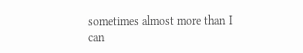sometimes almost more than I can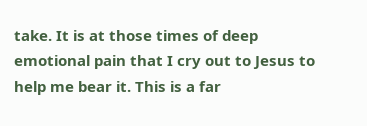take. It is at those times of deep emotional pain that I cry out to Jesus to help me bear it. This is a far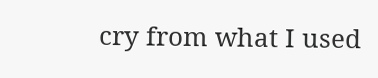cry from what I used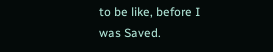to be like, before I was Saved.